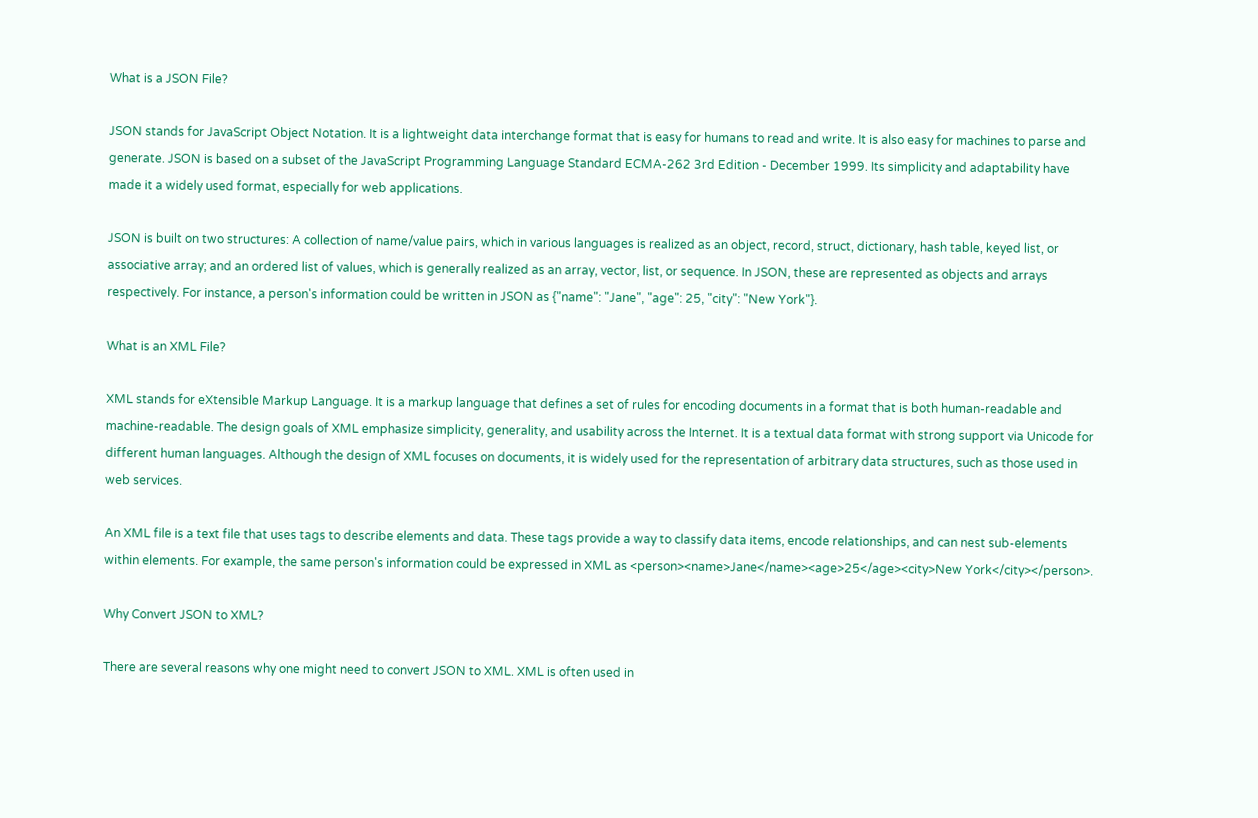What is a JSON File?

JSON stands for JavaScript Object Notation. It is a lightweight data interchange format that is easy for humans to read and write. It is also easy for machines to parse and generate. JSON is based on a subset of the JavaScript Programming Language Standard ECMA-262 3rd Edition - December 1999. Its simplicity and adaptability have made it a widely used format, especially for web applications.

JSON is built on two structures: A collection of name/value pairs, which in various languages is realized as an object, record, struct, dictionary, hash table, keyed list, or associative array; and an ordered list of values, which is generally realized as an array, vector, list, or sequence. In JSON, these are represented as objects and arrays respectively. For instance, a person's information could be written in JSON as {"name": "Jane", "age": 25, "city": "New York"}.

What is an XML File?

XML stands for eXtensible Markup Language. It is a markup language that defines a set of rules for encoding documents in a format that is both human-readable and machine-readable. The design goals of XML emphasize simplicity, generality, and usability across the Internet. It is a textual data format with strong support via Unicode for different human languages. Although the design of XML focuses on documents, it is widely used for the representation of arbitrary data structures, such as those used in web services.

An XML file is a text file that uses tags to describe elements and data. These tags provide a way to classify data items, encode relationships, and can nest sub-elements within elements. For example, the same person's information could be expressed in XML as <person><name>Jane</name><age>25</age><city>New York</city></person>.

Why Convert JSON to XML?

There are several reasons why one might need to convert JSON to XML. XML is often used in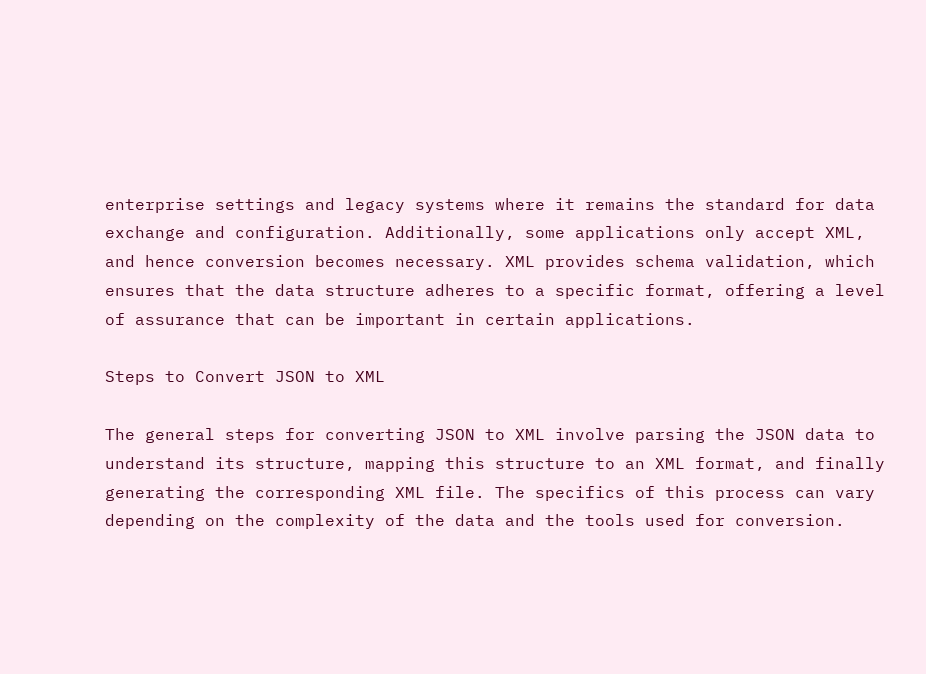enterprise settings and legacy systems where it remains the standard for data exchange and configuration. Additionally, some applications only accept XML, and hence conversion becomes necessary. XML provides schema validation, which ensures that the data structure adheres to a specific format, offering a level of assurance that can be important in certain applications.

Steps to Convert JSON to XML

The general steps for converting JSON to XML involve parsing the JSON data to understand its structure, mapping this structure to an XML format, and finally generating the corresponding XML file. The specifics of this process can vary depending on the complexity of the data and the tools used for conversion.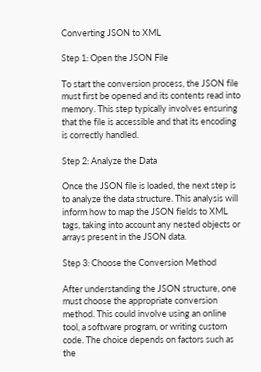Converting JSON to XML

Step 1: Open the JSON File

To start the conversion process, the JSON file must first be opened and its contents read into memory. This step typically involves ensuring that the file is accessible and that its encoding is correctly handled.

Step 2: Analyze the Data

Once the JSON file is loaded, the next step is to analyze the data structure. This analysis will inform how to map the JSON fields to XML tags, taking into account any nested objects or arrays present in the JSON data.

Step 3: Choose the Conversion Method

After understanding the JSON structure, one must choose the appropriate conversion method. This could involve using an online tool, a software program, or writing custom code. The choice depends on factors such as the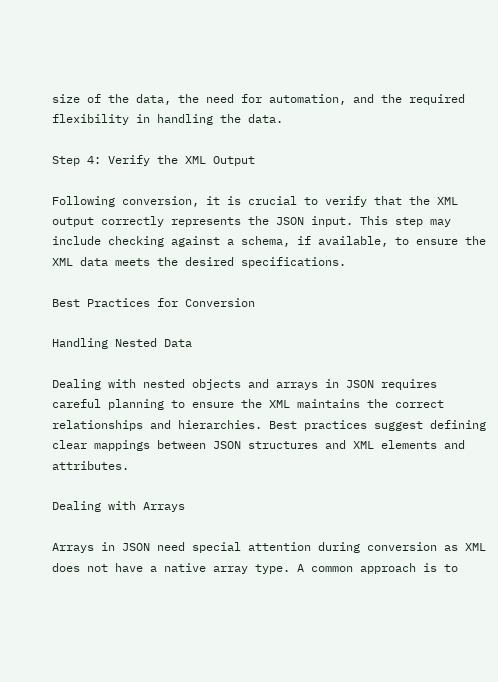size of the data, the need for automation, and the required flexibility in handling the data.

Step 4: Verify the XML Output

Following conversion, it is crucial to verify that the XML output correctly represents the JSON input. This step may include checking against a schema, if available, to ensure the XML data meets the desired specifications.

Best Practices for Conversion

Handling Nested Data

Dealing with nested objects and arrays in JSON requires careful planning to ensure the XML maintains the correct relationships and hierarchies. Best practices suggest defining clear mappings between JSON structures and XML elements and attributes.

Dealing with Arrays

Arrays in JSON need special attention during conversion as XML does not have a native array type. A common approach is to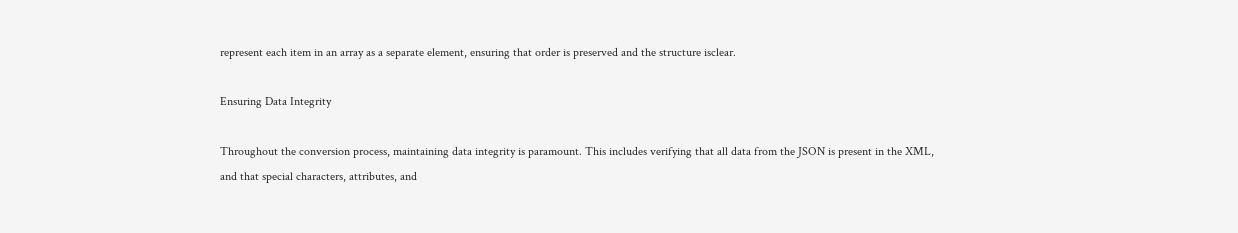represent each item in an array as a separate element, ensuring that order is preserved and the structure isclear.

Ensuring Data Integrity

Throughout the conversion process, maintaining data integrity is paramount. This includes verifying that all data from the JSON is present in the XML, and that special characters, attributes, and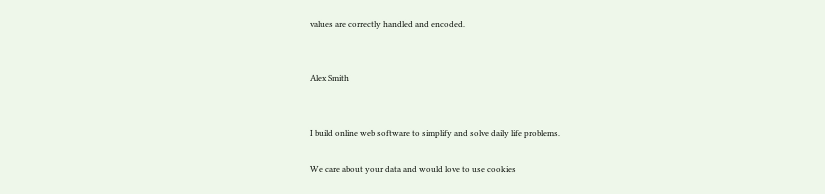values are correctly handled and encoded.


Alex Smith


I build online web software to simplify and solve daily life problems.

We care about your data and would love to use cookies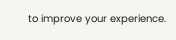to improve your experience.